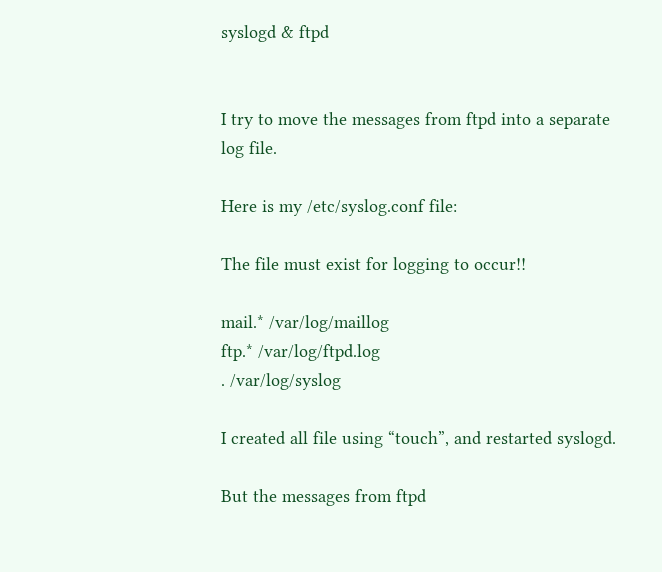syslogd & ftpd


I try to move the messages from ftpd into a separate log file.

Here is my /etc/syslog.conf file:

The file must exist for logging to occur!!

mail.* /var/log/maillog
ftp.* /var/log/ftpd.log
. /var/log/syslog

I created all file using “touch”, and restarted syslogd.

But the messages from ftpd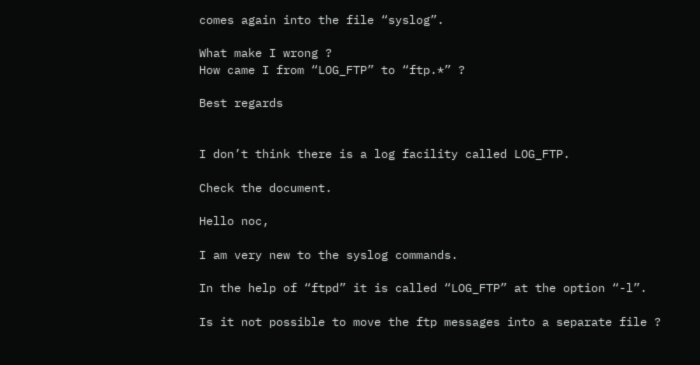comes again into the file “syslog”.

What make I wrong ?
How came I from “LOG_FTP” to “ftp.*” ?

Best regards


I don’t think there is a log facility called LOG_FTP.

Check the document.

Hello noc,

I am very new to the syslog commands.

In the help of “ftpd” it is called “LOG_FTP” at the option “-l”.

Is it not possible to move the ftp messages into a separate file ?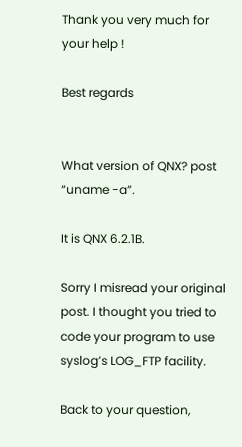Thank you very much for your help !

Best regards


What version of QNX? post “uname -a”.

It is QNX 6.2.1B.

Sorry I misread your original post. I thought you tried to code your program to use syslog’s LOG_FTP facility.

Back to your question,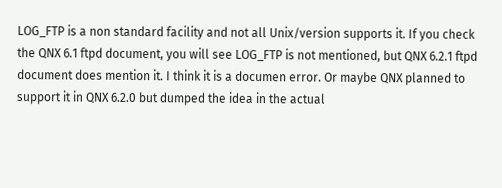LOG_FTP is a non standard facility and not all Unix/version supports it. If you check the QNX 6.1 ftpd document, you will see LOG_FTP is not mentioned, but QNX 6.2.1 ftpd document does mention it. I think it is a documen error. Or maybe QNX planned to support it in QNX 6.2.0 but dumped the idea in the actual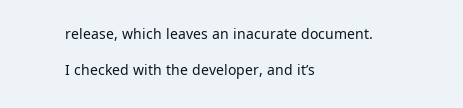release, which leaves an inacurate document.

I checked with the developer, and it’s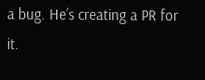a bug. He’s creating a PR for it.